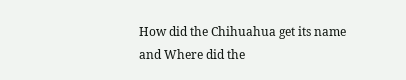How did the Chihuahua get its name and Where did the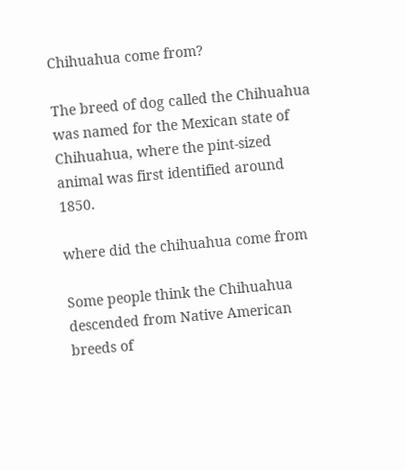Chihuahua come from?

The breed of dog called the Chihuahua was named for the Mexican state of Chihuahua, where the pint-sized animal was first identified around 1850.

where did the chihuahua come from

Some people think the Chihuahua descended from Native American breeds of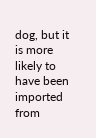dog, but it is more likely to have been imported from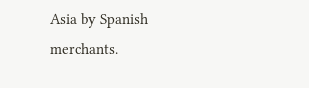Asia by Spanish merchants.